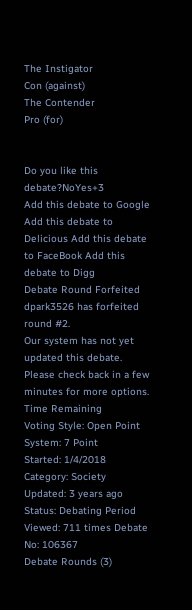The Instigator
Con (against)
The Contender
Pro (for)


Do you like this debate?NoYes+3
Add this debate to Google Add this debate to Delicious Add this debate to FaceBook Add this debate to Digg
Debate Round Forfeited
dpark3526 has forfeited round #2.
Our system has not yet updated this debate. Please check back in a few minutes for more options.
Time Remaining
Voting Style: Open Point System: 7 Point
Started: 1/4/2018 Category: Society
Updated: 3 years ago Status: Debating Period
Viewed: 711 times Debate No: 106367
Debate Rounds (3)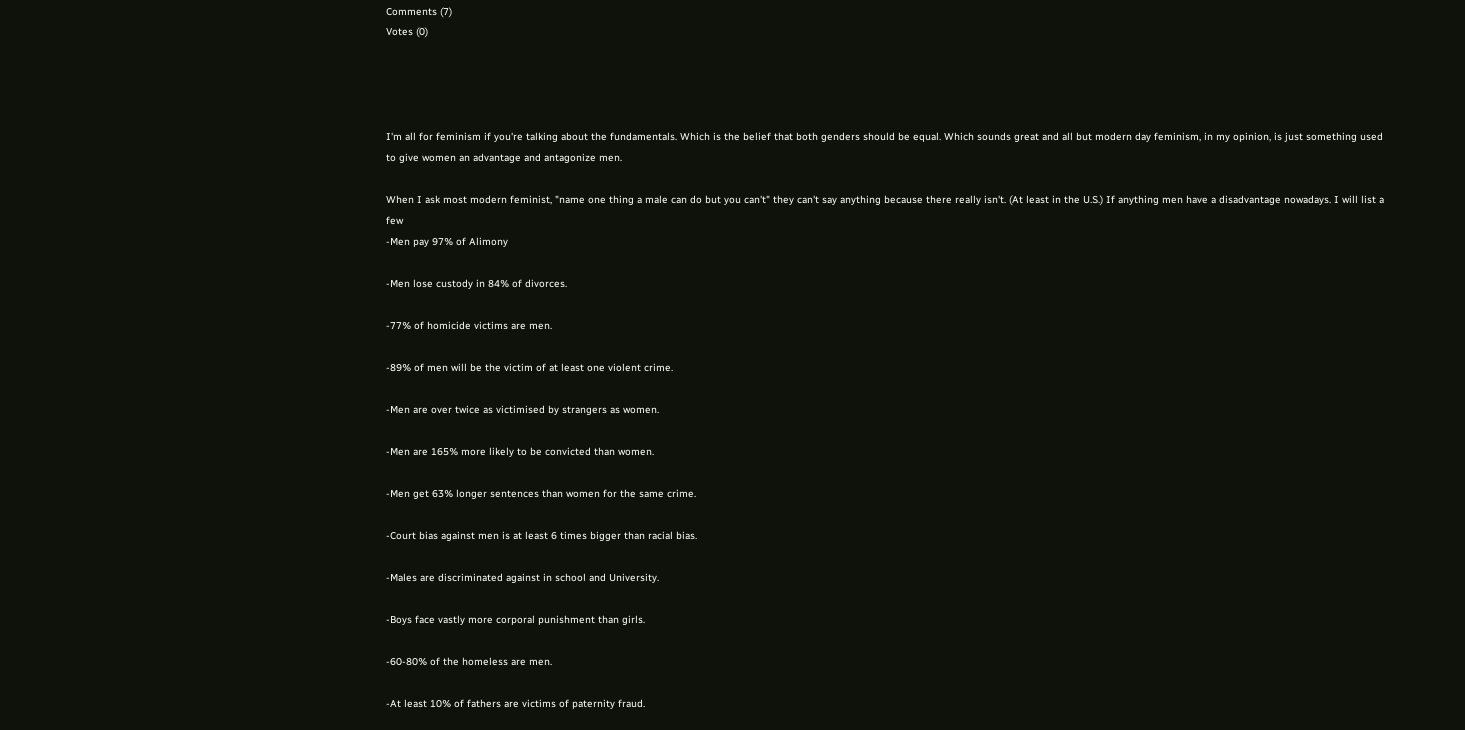Comments (7)
Votes (0)




I'm all for feminism if you're talking about the fundamentals. Which is the belief that both genders should be equal. Which sounds great and all but modern day feminism, in my opinion, is just something used to give women an advantage and antagonize men.

When I ask most modern feminist, "name one thing a male can do but you can't" they can't say anything because there really isn't. (At least in the U.S.) If anything men have a disadvantage nowadays. I will list a few
-Men pay 97% of Alimony

-Men lose custody in 84% of divorces.

-77% of homicide victims are men.

-89% of men will be the victim of at least one violent crime.

-Men are over twice as victimised by strangers as women.

-Men are 165% more likely to be convicted than women.

-Men get 63% longer sentences than women for the same crime.

-Court bias against men is at least 6 times bigger than racial bias.

-Males are discriminated against in school and University.

-Boys face vastly more corporal punishment than girls.

-60-80% of the homeless are men.

-At least 10% of fathers are victims of paternity fraud.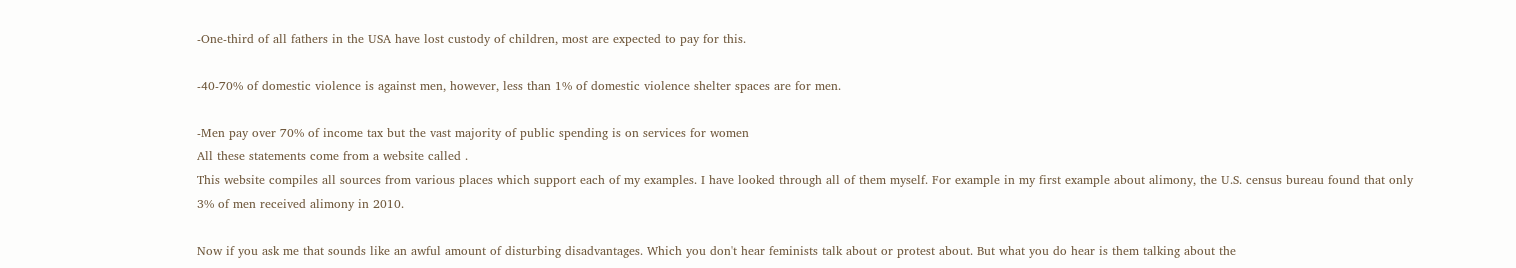-One-third of all fathers in the USA have lost custody of children, most are expected to pay for this.

-40-70% of domestic violence is against men, however, less than 1% of domestic violence shelter spaces are for men.

-Men pay over 70% of income tax but the vast majority of public spending is on services for women
All these statements come from a website called .
This website compiles all sources from various places which support each of my examples. I have looked through all of them myself. For example in my first example about alimony, the U.S. census bureau found that only 3% of men received alimony in 2010.

Now if you ask me that sounds like an awful amount of disturbing disadvantages. Which you don't hear feminists talk about or protest about. But what you do hear is them talking about the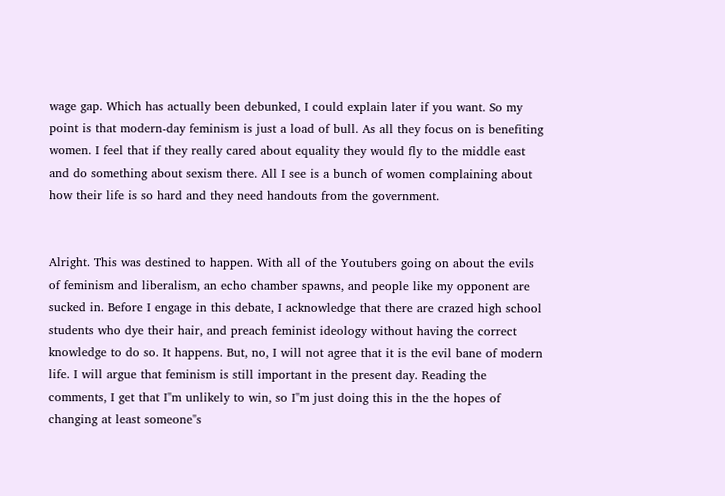wage gap. Which has actually been debunked, I could explain later if you want. So my point is that modern-day feminism is just a load of bull. As all they focus on is benefiting women. I feel that if they really cared about equality they would fly to the middle east and do something about sexism there. All I see is a bunch of women complaining about how their life is so hard and they need handouts from the government.


Alright. This was destined to happen. With all of the Youtubers going on about the evils of feminism and liberalism, an echo chamber spawns, and people like my opponent are sucked in. Before I engage in this debate, I acknowledge that there are crazed high school students who dye their hair, and preach feminist ideology without having the correct knowledge to do so. It happens. But, no, I will not agree that it is the evil bane of modern life. I will argue that feminism is still important in the present day. Reading the comments, I get that I"m unlikely to win, so I"m just doing this in the the hopes of changing at least someone"s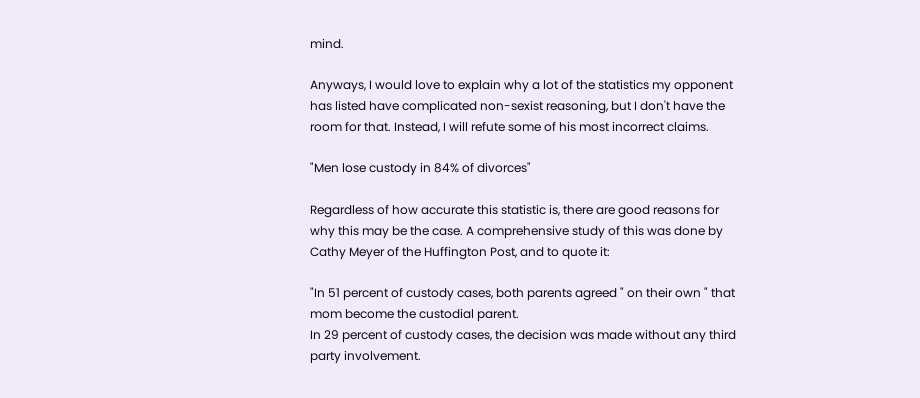mind.

Anyways, I would love to explain why a lot of the statistics my opponent has listed have complicated non-sexist reasoning, but I don't have the room for that. Instead, I will refute some of his most incorrect claims.

"Men lose custody in 84% of divorces"

Regardless of how accurate this statistic is, there are good reasons for why this may be the case. A comprehensive study of this was done by Cathy Meyer of the Huffington Post, and to quote it:

"In 51 percent of custody cases, both parents agreed " on their own " that mom become the custodial parent.
In 29 percent of custody cases, the decision was made without any third party involvement.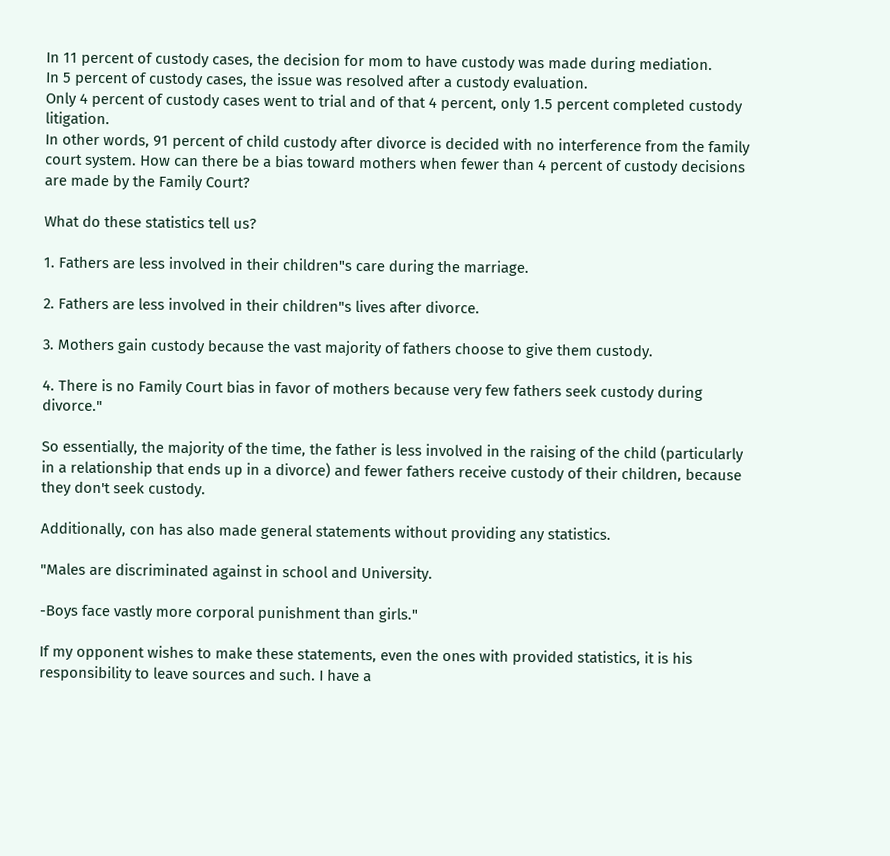In 11 percent of custody cases, the decision for mom to have custody was made during mediation.
In 5 percent of custody cases, the issue was resolved after a custody evaluation.
Only 4 percent of custody cases went to trial and of that 4 percent, only 1.5 percent completed custody litigation.
In other words, 91 percent of child custody after divorce is decided with no interference from the family court system. How can there be a bias toward mothers when fewer than 4 percent of custody decisions are made by the Family Court?

What do these statistics tell us?

1. Fathers are less involved in their children"s care during the marriage.

2. Fathers are less involved in their children"s lives after divorce.

3. Mothers gain custody because the vast majority of fathers choose to give them custody.

4. There is no Family Court bias in favor of mothers because very few fathers seek custody during divorce."

So essentially, the majority of the time, the father is less involved in the raising of the child (particularly in a relationship that ends up in a divorce) and fewer fathers receive custody of their children, because they don't seek custody.

Additionally, con has also made general statements without providing any statistics.

"Males are discriminated against in school and University.

-Boys face vastly more corporal punishment than girls."

If my opponent wishes to make these statements, even the ones with provided statistics, it is his responsibility to leave sources and such. I have a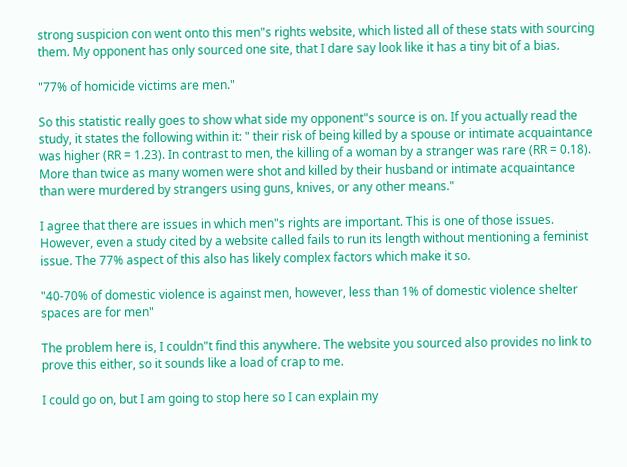strong suspicion con went onto this men"s rights website, which listed all of these stats with sourcing them. My opponent has only sourced one site, that I dare say look like it has a tiny bit of a bias.

"77% of homicide victims are men."

So this statistic really goes to show what side my opponent"s source is on. If you actually read the study, it states the following within it: " their risk of being killed by a spouse or intimate acquaintance was higher (RR = 1.23). In contrast to men, the killing of a woman by a stranger was rare (RR = 0.18). More than twice as many women were shot and killed by their husband or intimate acquaintance than were murdered by strangers using guns, knives, or any other means."

I agree that there are issues in which men"s rights are important. This is one of those issues. However, even a study cited by a website called fails to run its length without mentioning a feminist issue. The 77% aspect of this also has likely complex factors which make it so.

"40-70% of domestic violence is against men, however, less than 1% of domestic violence shelter spaces are for men"

The problem here is, I couldn"t find this anywhere. The website you sourced also provides no link to prove this either, so it sounds like a load of crap to me.

I could go on, but I am going to stop here so I can explain my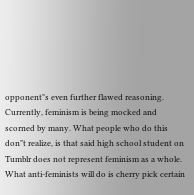opponent"s even further flawed reasoning. Currently, feminism is being mocked and scorned by many. What people who do this don"t realize, is that said high school student on Tumblr does not represent feminism as a whole. What anti-feminists will do is cherry pick certain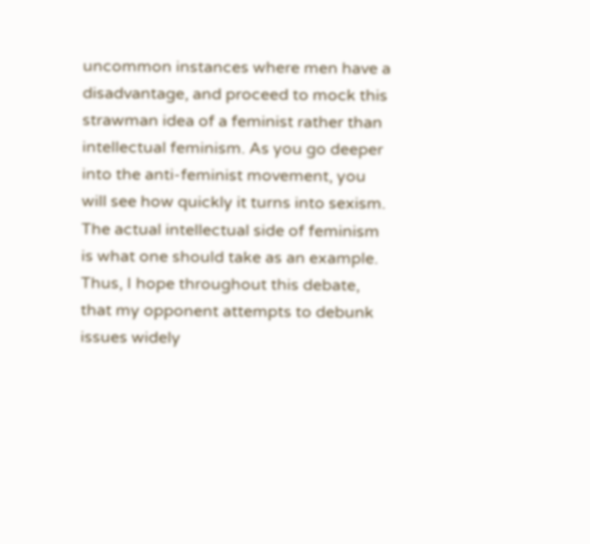uncommon instances where men have a disadvantage, and proceed to mock this strawman idea of a feminist rather than intellectual feminism. As you go deeper into the anti-feminist movement, you will see how quickly it turns into sexism. The actual intellectual side of feminism is what one should take as an example. Thus, I hope throughout this debate, that my opponent attempts to debunk issues widely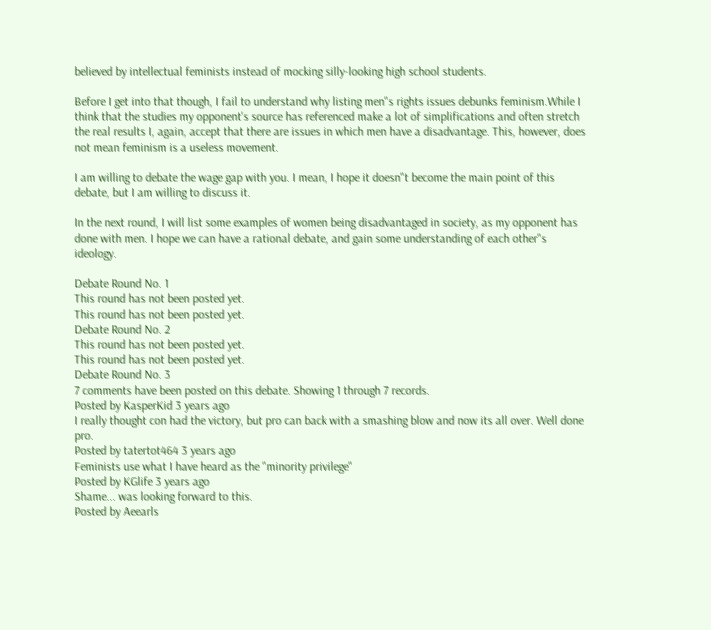believed by intellectual feminists instead of mocking silly-looking high school students.

Before I get into that though, I fail to understand why listing men"s rights issues debunks feminism.While I think that the studies my opponent's source has referenced make a lot of simplifications and often stretch the real results I, again, accept that there are issues in which men have a disadvantage. This, however, does not mean feminism is a useless movement.

I am willing to debate the wage gap with you. I mean, I hope it doesn"t become the main point of this debate, but I am willing to discuss it.

In the next round, I will list some examples of women being disadvantaged in society, as my opponent has done with men. I hope we can have a rational debate, and gain some understanding of each other"s ideology.

Debate Round No. 1
This round has not been posted yet.
This round has not been posted yet.
Debate Round No. 2
This round has not been posted yet.
This round has not been posted yet.
Debate Round No. 3
7 comments have been posted on this debate. Showing 1 through 7 records.
Posted by KasperKid 3 years ago
I really thought con had the victory, but pro can back with a smashing blow and now its all over. Well done pro.
Posted by tatertot464 3 years ago
Feminists use what I have heard as the "minority privilege"
Posted by KGlife 3 years ago
Shame... was looking forward to this.
Posted by Aeearls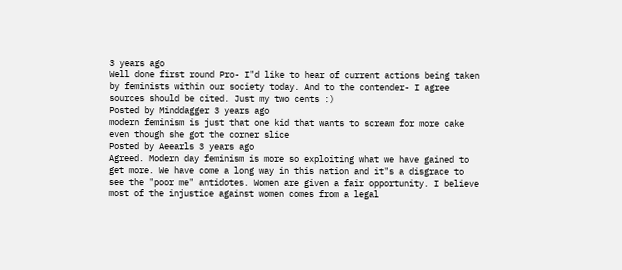3 years ago
Well done first round Pro- I"d like to hear of current actions being taken by feminists within our society today. And to the contender- I agree sources should be cited. Just my two cents :)
Posted by Minddagger 3 years ago
modern feminism is just that one kid that wants to scream for more cake even though she got the corner slice
Posted by Aeearls 3 years ago
Agreed. Modern day feminism is more so exploiting what we have gained to get more. We have come a long way in this nation and it"s a disgrace to see the "poor me" antidotes. Women are given a fair opportunity. I believe most of the injustice against women comes from a legal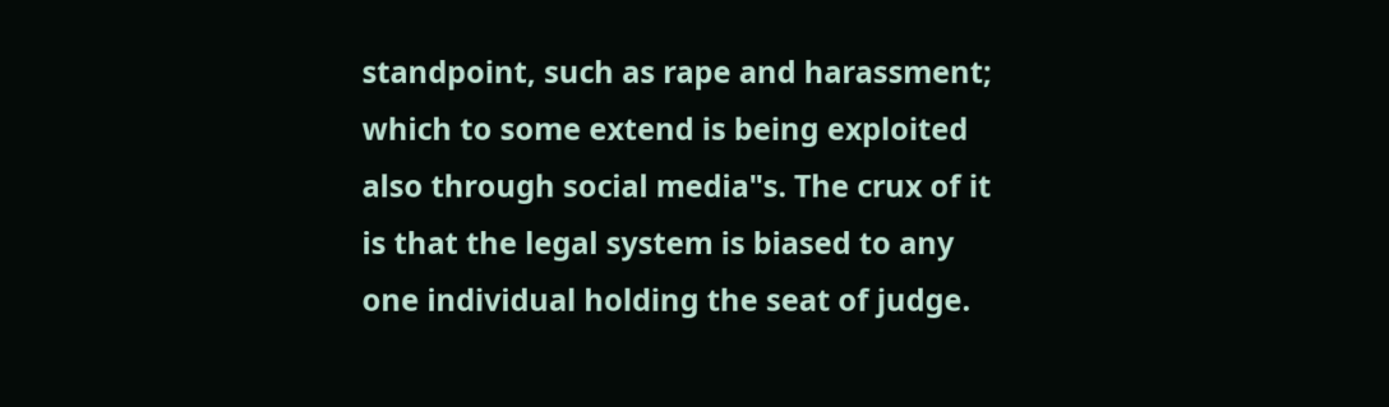standpoint, such as rape and harassment; which to some extend is being exploited also through social media"s. The crux of it is that the legal system is biased to any one individual holding the seat of judge.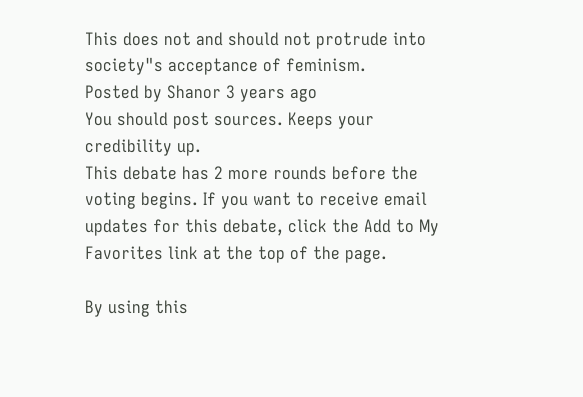This does not and should not protrude into society"s acceptance of feminism.
Posted by Shanor 3 years ago
You should post sources. Keeps your credibility up.
This debate has 2 more rounds before the voting begins. If you want to receive email updates for this debate, click the Add to My Favorites link at the top of the page.

By using this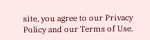site, you agree to our Privacy Policy and our Terms of Use.